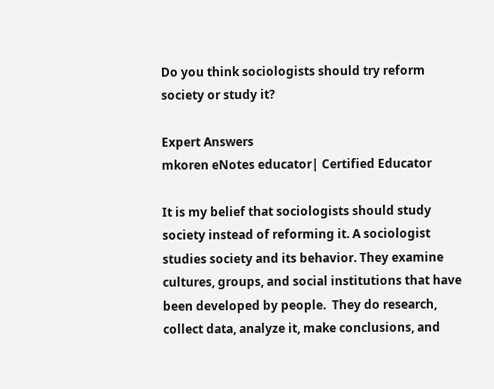Do you think sociologists should try reform society or study it?

Expert Answers
mkoren eNotes educator| Certified Educator

It is my belief that sociologists should study society instead of reforming it. A sociologist studies society and its behavior. They examine cultures, groups, and social institutions that have been developed by people.  They do research, collect data, analyze it, make conclusions, and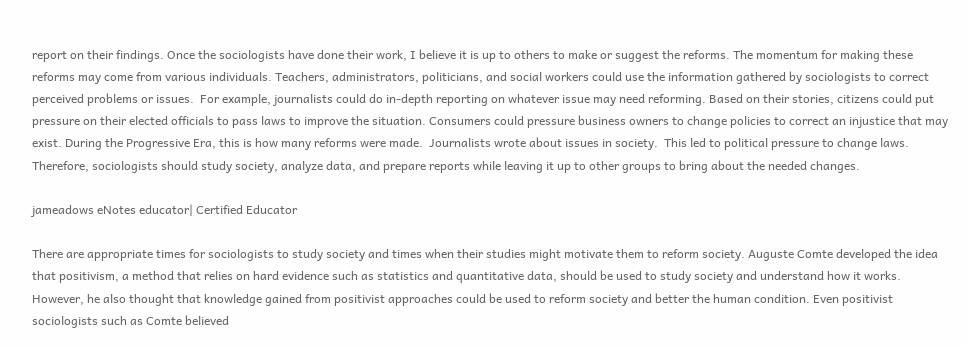report on their findings. Once the sociologists have done their work, I believe it is up to others to make or suggest the reforms. The momentum for making these reforms may come from various individuals. Teachers, administrators, politicians, and social workers could use the information gathered by sociologists to correct perceived problems or issues.  For example, journalists could do in-depth reporting on whatever issue may need reforming. Based on their stories, citizens could put pressure on their elected officials to pass laws to improve the situation. Consumers could pressure business owners to change policies to correct an injustice that may exist. During the Progressive Era, this is how many reforms were made.  Journalists wrote about issues in society.  This led to political pressure to change laws.  Therefore, sociologists should study society, analyze data, and prepare reports while leaving it up to other groups to bring about the needed changes.

jameadows eNotes educator| Certified Educator

There are appropriate times for sociologists to study society and times when their studies might motivate them to reform society. Auguste Comte developed the idea that positivism, a method that relies on hard evidence such as statistics and quantitative data, should be used to study society and understand how it works. However, he also thought that knowledge gained from positivist approaches could be used to reform society and better the human condition. Even positivist sociologists such as Comte believed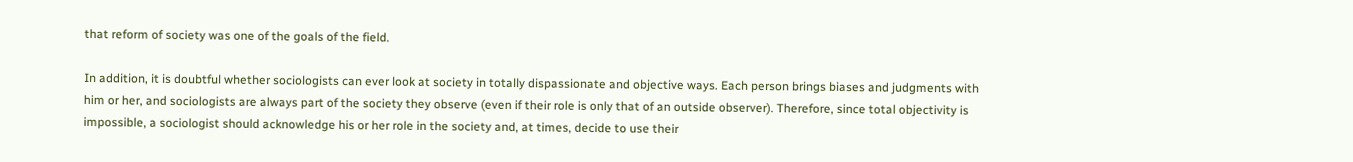that reform of society was one of the goals of the field.

In addition, it is doubtful whether sociologists can ever look at society in totally dispassionate and objective ways. Each person brings biases and judgments with him or her, and sociologists are always part of the society they observe (even if their role is only that of an outside observer). Therefore, since total objectivity is impossible, a sociologist should acknowledge his or her role in the society and, at times, decide to use their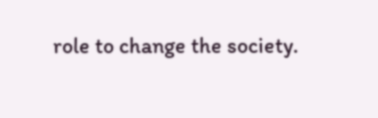role to change the society.